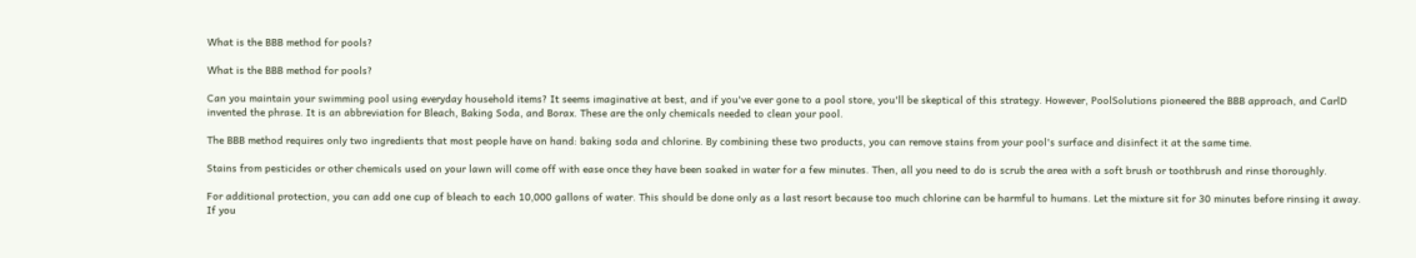What is the BBB method for pools?

What is the BBB method for pools?

Can you maintain your swimming pool using everyday household items? It seems imaginative at best, and if you've ever gone to a pool store, you'll be skeptical of this strategy. However, PoolSolutions pioneered the BBB approach, and CarlD invented the phrase. It is an abbreviation for Bleach, Baking Soda, and Borax. These are the only chemicals needed to clean your pool.

The BBB method requires only two ingredients that most people have on hand: baking soda and chlorine. By combining these two products, you can remove stains from your pool's surface and disinfect it at the same time.

Stains from pesticides or other chemicals used on your lawn will come off with ease once they have been soaked in water for a few minutes. Then, all you need to do is scrub the area with a soft brush or toothbrush and rinse thoroughly.

For additional protection, you can add one cup of bleach to each 10,000 gallons of water. This should be done only as a last resort because too much chlorine can be harmful to humans. Let the mixture sit for 30 minutes before rinsing it away. If you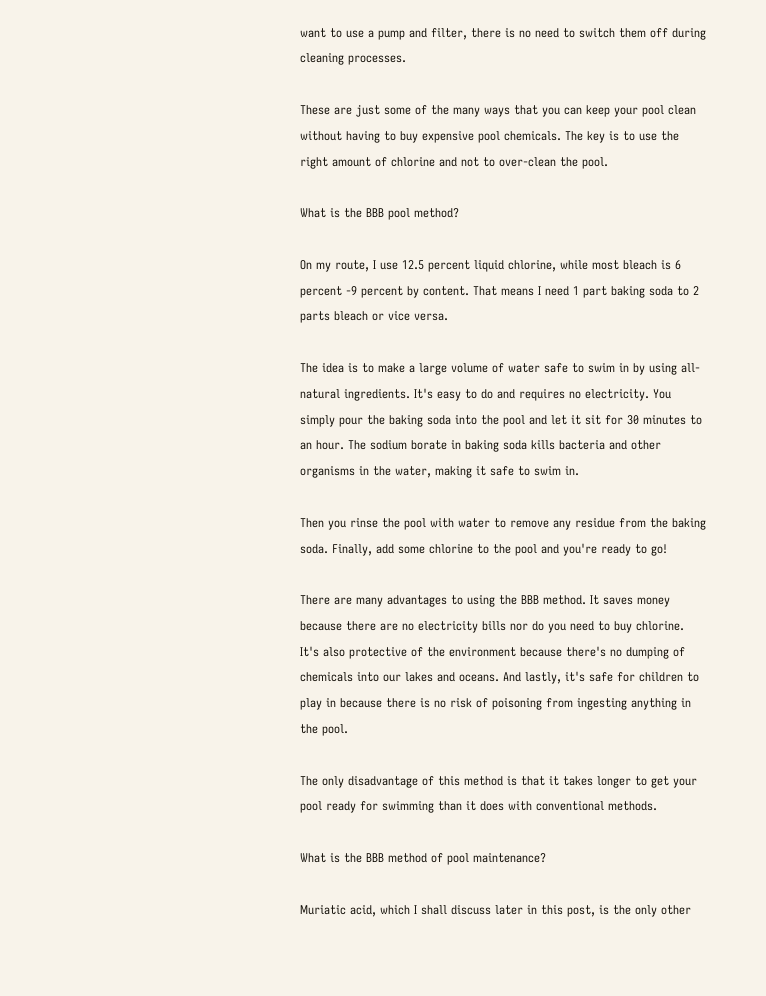want to use a pump and filter, there is no need to switch them off during cleaning processes.

These are just some of the many ways that you can keep your pool clean without having to buy expensive pool chemicals. The key is to use the right amount of chlorine and not to over-clean the pool.

What is the BBB pool method?

On my route, I use 12.5 percent liquid chlorine, while most bleach is 6 percent -9 percent by content. That means I need 1 part baking soda to 2 parts bleach or vice versa.

The idea is to make a large volume of water safe to swim in by using all-natural ingredients. It's easy to do and requires no electricity. You simply pour the baking soda into the pool and let it sit for 30 minutes to an hour. The sodium borate in baking soda kills bacteria and other organisms in the water, making it safe to swim in.

Then you rinse the pool with water to remove any residue from the baking soda. Finally, add some chlorine to the pool and you're ready to go!

There are many advantages to using the BBB method. It saves money because there are no electricity bills nor do you need to buy chlorine. It's also protective of the environment because there's no dumping of chemicals into our lakes and oceans. And lastly, it's safe for children to play in because there is no risk of poisoning from ingesting anything in the pool.

The only disadvantage of this method is that it takes longer to get your pool ready for swimming than it does with conventional methods.

What is the BBB method of pool maintenance?

Muriatic acid, which I shall discuss later in this post, is the only other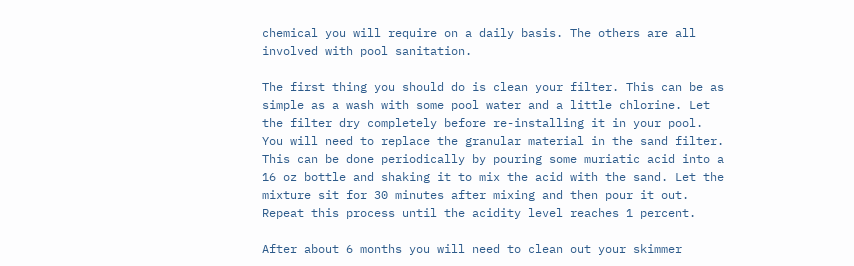chemical you will require on a daily basis. The others are all involved with pool sanitation.

The first thing you should do is clean your filter. This can be as simple as a wash with some pool water and a little chlorine. Let the filter dry completely before re-installing it in your pool. You will need to replace the granular material in the sand filter. This can be done periodically by pouring some muriatic acid into a 16 oz bottle and shaking it to mix the acid with the sand. Let the mixture sit for 30 minutes after mixing and then pour it out. Repeat this process until the acidity level reaches 1 percent.

After about 6 months you will need to clean out your skimmer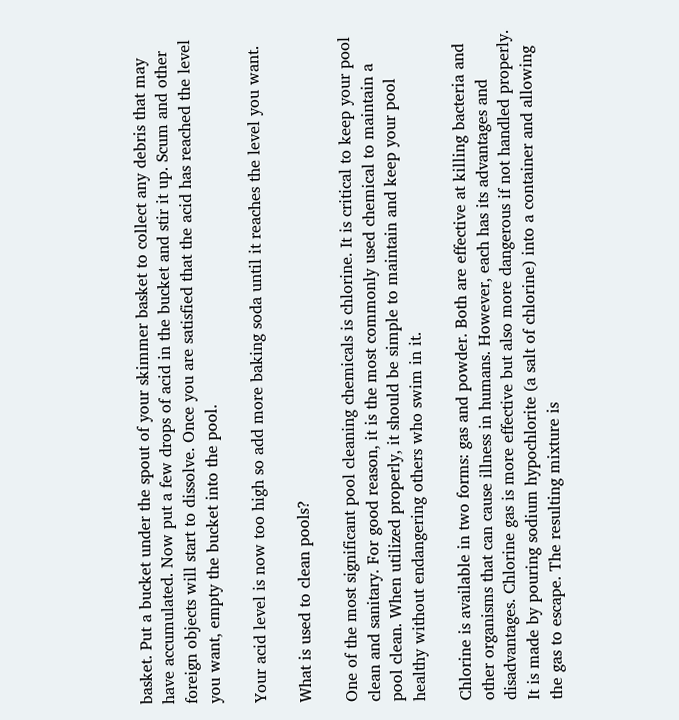basket. Put a bucket under the spout of your skimmer basket to collect any debris that may have accumulated. Now put a few drops of acid in the bucket and stir it up. Scum and other foreign objects will start to dissolve. Once you are satisfied that the acid has reached the level you want, empty the bucket into the pool.

Your acid level is now too high so add more baking soda until it reaches the level you want.

What is used to clean pools?

One of the most significant pool cleaning chemicals is chlorine. It is critical to keep your pool clean and sanitary. For good reason, it is the most commonly used chemical to maintain a pool clean. When utilized properly, it should be simple to maintain and keep your pool healthy without endangering others who swim in it.

Chlorine is available in two forms: gas and powder. Both are effective at killing bacteria and other organisms that can cause illness in humans. However, each has its advantages and disadvantages. Chlorine gas is more effective but also more dangerous if not handled properly. It is made by pouring sodium hypochlorite (a salt of chlorine) into a container and allowing the gas to escape. The resulting mixture is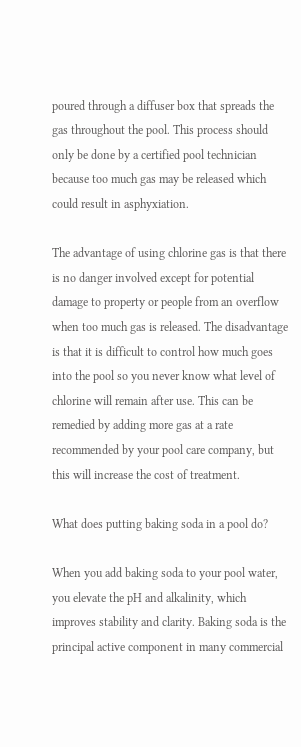poured through a diffuser box that spreads the gas throughout the pool. This process should only be done by a certified pool technician because too much gas may be released which could result in asphyxiation.

The advantage of using chlorine gas is that there is no danger involved except for potential damage to property or people from an overflow when too much gas is released. The disadvantage is that it is difficult to control how much goes into the pool so you never know what level of chlorine will remain after use. This can be remedied by adding more gas at a rate recommended by your pool care company, but this will increase the cost of treatment.

What does putting baking soda in a pool do?

When you add baking soda to your pool water, you elevate the pH and alkalinity, which improves stability and clarity. Baking soda is the principal active component in many commercial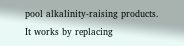pool alkalinity-raising products. It works by replacing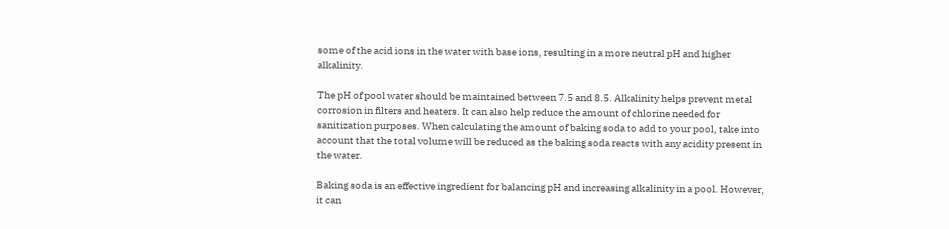some of the acid ions in the water with base ions, resulting in a more neutral pH and higher alkalinity.

The pH of pool water should be maintained between 7.5 and 8.5. Alkalinity helps prevent metal corrosion in filters and heaters. It can also help reduce the amount of chlorine needed for sanitization purposes. When calculating the amount of baking soda to add to your pool, take into account that the total volume will be reduced as the baking soda reacts with any acidity present in the water.

Baking soda is an effective ingredient for balancing pH and increasing alkalinity in a pool. However, it can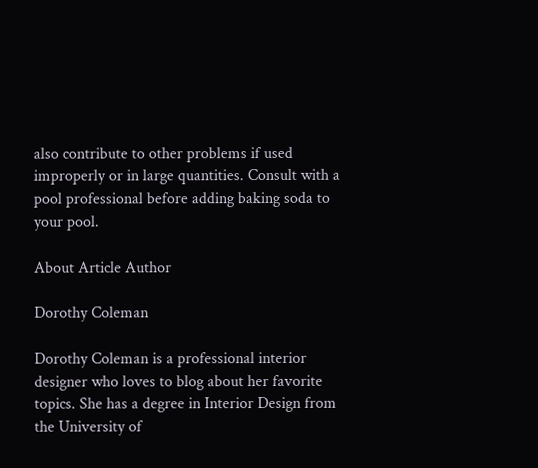also contribute to other problems if used improperly or in large quantities. Consult with a pool professional before adding baking soda to your pool.

About Article Author

Dorothy Coleman

Dorothy Coleman is a professional interior designer who loves to blog about her favorite topics. She has a degree in Interior Design from the University of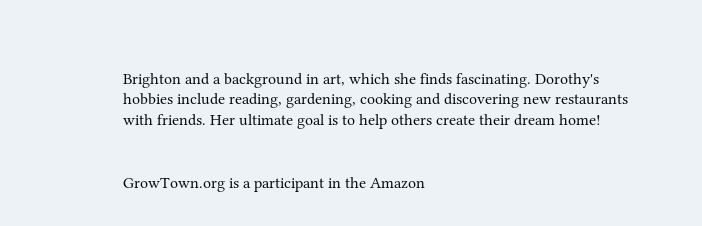Brighton and a background in art, which she finds fascinating. Dorothy's hobbies include reading, gardening, cooking and discovering new restaurants with friends. Her ultimate goal is to help others create their dream home!


GrowTown.org is a participant in the Amazon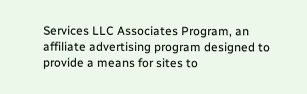Services LLC Associates Program, an affiliate advertising program designed to provide a means for sites to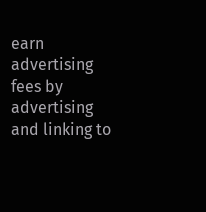earn advertising fees by advertising and linking to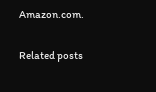Amazon.com.

Related posts